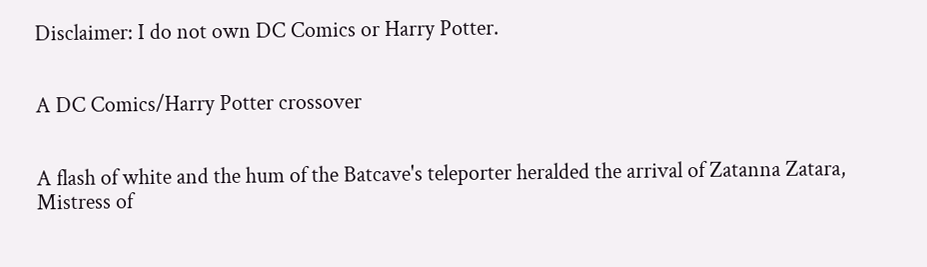Disclaimer: I do not own DC Comics or Harry Potter.


A DC Comics/Harry Potter crossover


A flash of white and the hum of the Batcave's teleporter heralded the arrival of Zatanna Zatara, Mistress of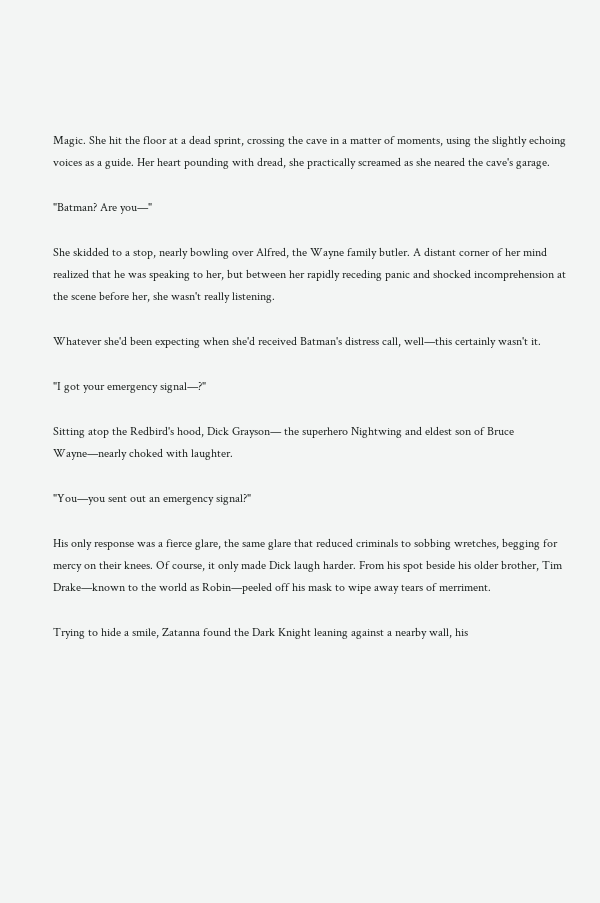Magic. She hit the floor at a dead sprint, crossing the cave in a matter of moments, using the slightly echoing voices as a guide. Her heart pounding with dread, she practically screamed as she neared the cave's garage.

"Batman? Are you—"

She skidded to a stop, nearly bowling over Alfred, the Wayne family butler. A distant corner of her mind realized that he was speaking to her, but between her rapidly receding panic and shocked incomprehension at the scene before her, she wasn't really listening.

Whatever she'd been expecting when she'd received Batman's distress call, well—this certainly wasn't it.

"I got your emergency signal—?"

Sitting atop the Redbird's hood, Dick Grayson— the superhero Nightwing and eldest son of Bruce Wayne—nearly choked with laughter.

"You—you sent out an emergency signal?"

His only response was a fierce glare, the same glare that reduced criminals to sobbing wretches, begging for mercy on their knees. Of course, it only made Dick laugh harder. From his spot beside his older brother, Tim Drake—known to the world as Robin—peeled off his mask to wipe away tears of merriment.

Trying to hide a smile, Zatanna found the Dark Knight leaning against a nearby wall, his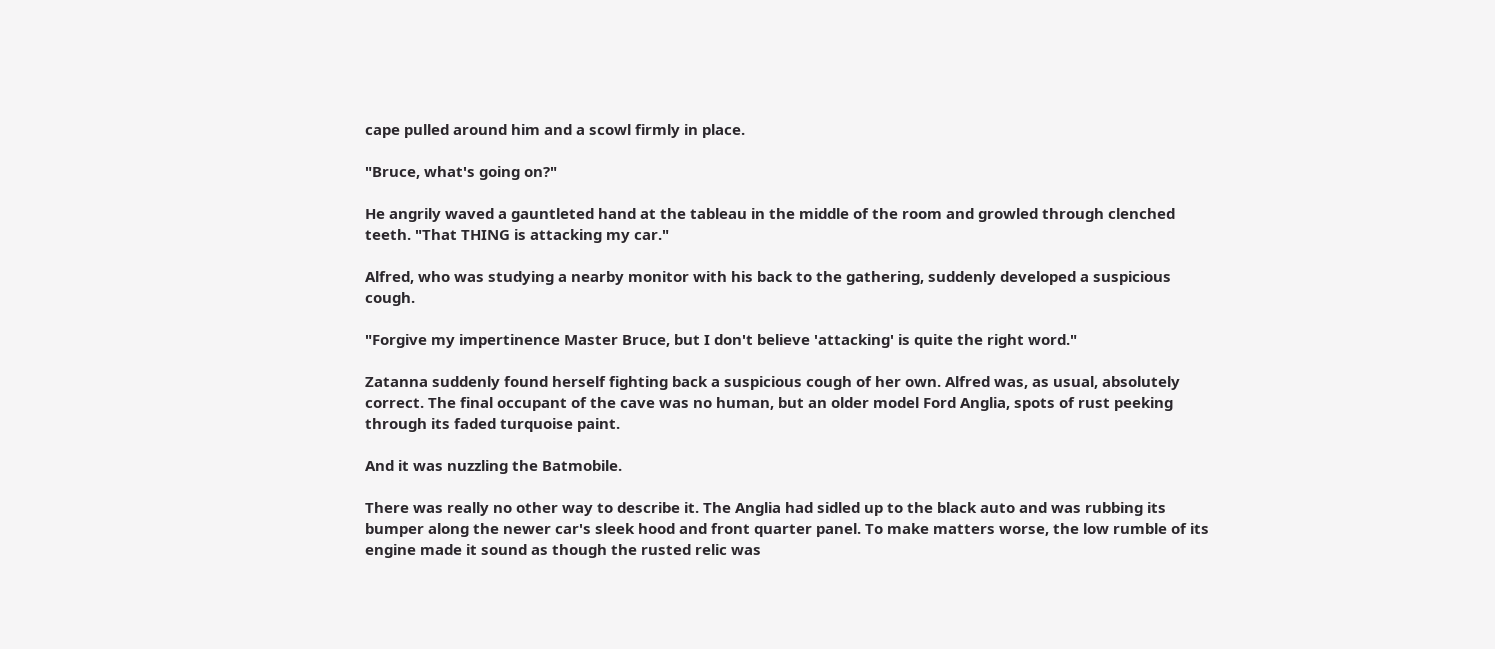cape pulled around him and a scowl firmly in place.

"Bruce, what's going on?"

He angrily waved a gauntleted hand at the tableau in the middle of the room and growled through clenched teeth. "That THING is attacking my car."

Alfred, who was studying a nearby monitor with his back to the gathering, suddenly developed a suspicious cough.

"Forgive my impertinence Master Bruce, but I don't believe 'attacking' is quite the right word."

Zatanna suddenly found herself fighting back a suspicious cough of her own. Alfred was, as usual, absolutely correct. The final occupant of the cave was no human, but an older model Ford Anglia, spots of rust peeking through its faded turquoise paint.

And it was nuzzling the Batmobile.

There was really no other way to describe it. The Anglia had sidled up to the black auto and was rubbing its bumper along the newer car's sleek hood and front quarter panel. To make matters worse, the low rumble of its engine made it sound as though the rusted relic was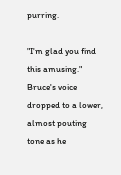purring.

"I'm glad you find this amusing." Bruce's voice dropped to a lower, almost pouting tone as he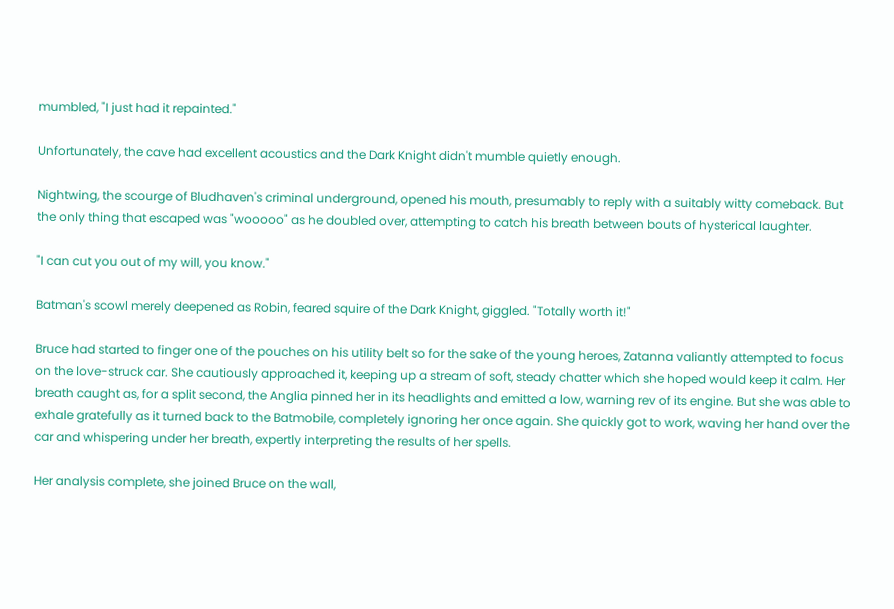mumbled, "I just had it repainted."

Unfortunately, the cave had excellent acoustics and the Dark Knight didn't mumble quietly enough.

Nightwing, the scourge of Bludhaven's criminal underground, opened his mouth, presumably to reply with a suitably witty comeback. But the only thing that escaped was "wooooo" as he doubled over, attempting to catch his breath between bouts of hysterical laughter.

"I can cut you out of my will, you know."

Batman's scowl merely deepened as Robin, feared squire of the Dark Knight, giggled. "Totally worth it!"

Bruce had started to finger one of the pouches on his utility belt so for the sake of the young heroes, Zatanna valiantly attempted to focus on the love-struck car. She cautiously approached it, keeping up a stream of soft, steady chatter which she hoped would keep it calm. Her breath caught as, for a split second, the Anglia pinned her in its headlights and emitted a low, warning rev of its engine. But she was able to exhale gratefully as it turned back to the Batmobile, completely ignoring her once again. She quickly got to work, waving her hand over the car and whispering under her breath, expertly interpreting the results of her spells.

Her analysis complete, she joined Bruce on the wall,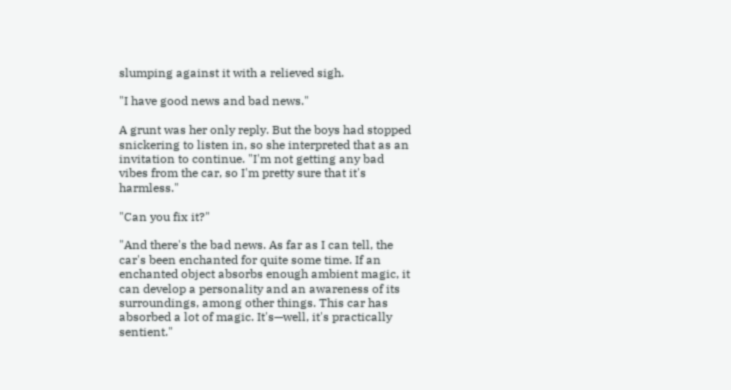slumping against it with a relieved sigh.

"I have good news and bad news."

A grunt was her only reply. But the boys had stopped snickering to listen in, so she interpreted that as an invitation to continue. "I'm not getting any bad vibes from the car, so I'm pretty sure that it's harmless."

"Can you fix it?"

"And there's the bad news. As far as I can tell, the car's been enchanted for quite some time. If an enchanted object absorbs enough ambient magic, it can develop a personality and an awareness of its surroundings, among other things. This car has absorbed a lot of magic. It's—well, it's practically sentient."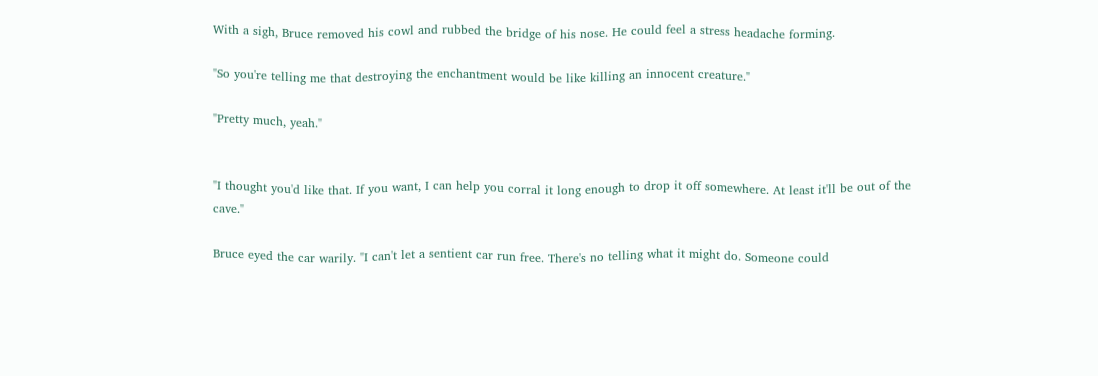With a sigh, Bruce removed his cowl and rubbed the bridge of his nose. He could feel a stress headache forming.

"So you're telling me that destroying the enchantment would be like killing an innocent creature."

"Pretty much, yeah."


"I thought you'd like that. If you want, I can help you corral it long enough to drop it off somewhere. At least it'll be out of the cave."

Bruce eyed the car warily. "I can't let a sentient car run free. There's no telling what it might do. Someone could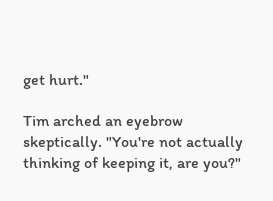get hurt."

Tim arched an eyebrow skeptically. "You're not actually thinking of keeping it, are you?"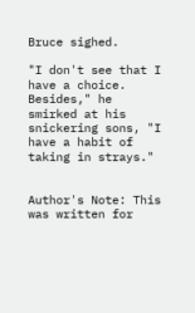Bruce sighed.

"I don't see that I have a choice. Besides," he smirked at his snickering sons, "I have a habit of taking in strays."


Author's Note: This was written for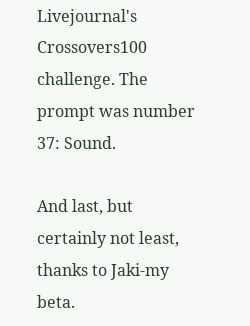Livejournal's Crossovers100 challenge. The prompt was number 37: Sound.

And last, but certainly not least, thanks to Jaki-my beta.